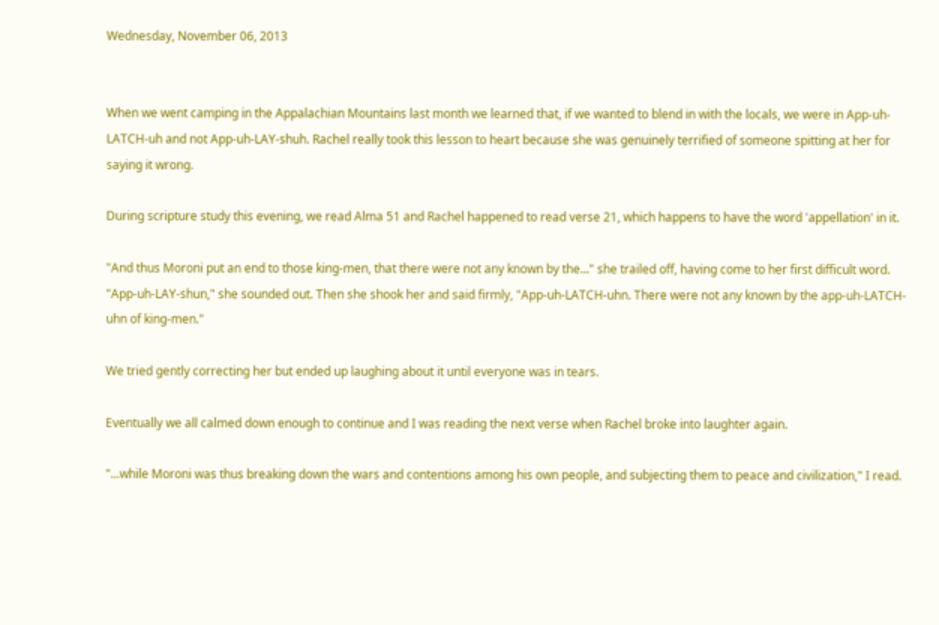Wednesday, November 06, 2013


When we went camping in the Appalachian Mountains last month we learned that, if we wanted to blend in with the locals, we were in App-uh-LATCH-uh and not App-uh-LAY-shuh. Rachel really took this lesson to heart because she was genuinely terrified of someone spitting at her for saying it wrong.

During scripture study this evening, we read Alma 51 and Rachel happened to read verse 21, which happens to have the word 'appellation' in it.

"And thus Moroni put an end to those king-men, that there were not any known by the..." she trailed off, having come to her first difficult word. "App-uh-LAY-shun," she sounded out. Then she shook her and said firmly, "App-uh-LATCH-uhn. There were not any known by the app-uh-LATCH-uhn of king-men."

We tried gently correcting her but ended up laughing about it until everyone was in tears.

Eventually we all calmed down enough to continue and I was reading the next verse when Rachel broke into laughter again.

"...while Moroni was thus breaking down the wars and contentions among his own people, and subjecting them to peace and civilization," I read.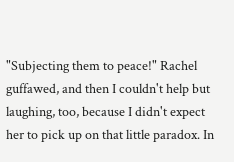"Subjecting them to peace!" Rachel guffawed, and then I couldn't help but laughing, too, because I didn't expect her to pick up on that little paradox. In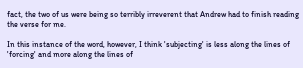fact, the two of us were being so terribly irreverent that Andrew had to finish reading the verse for me.

In this instance of the word, however, I think 'subjecting' is less along the lines of 'forcing' and more along the lines of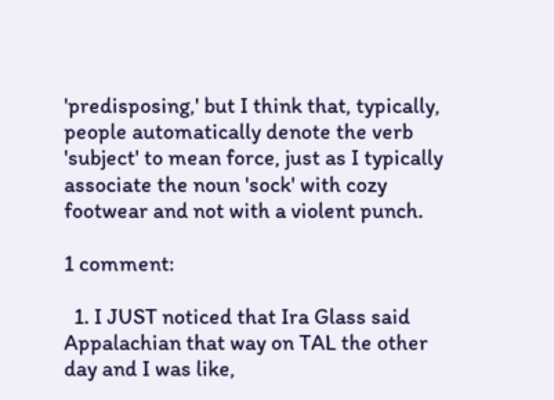'predisposing,' but I think that, typically, people automatically denote the verb 'subject' to mean force, just as I typically associate the noun 'sock' with cozy footwear and not with a violent punch.

1 comment:

  1. I JUST noticed that Ira Glass said Appalachian that way on TAL the other day and I was like,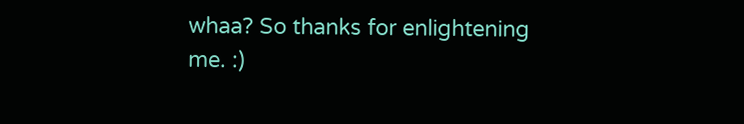whaa? So thanks for enlightening me. :)